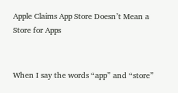Apple Claims App Store Doesn’t Mean a Store for Apps


When I say the words “app” and “store”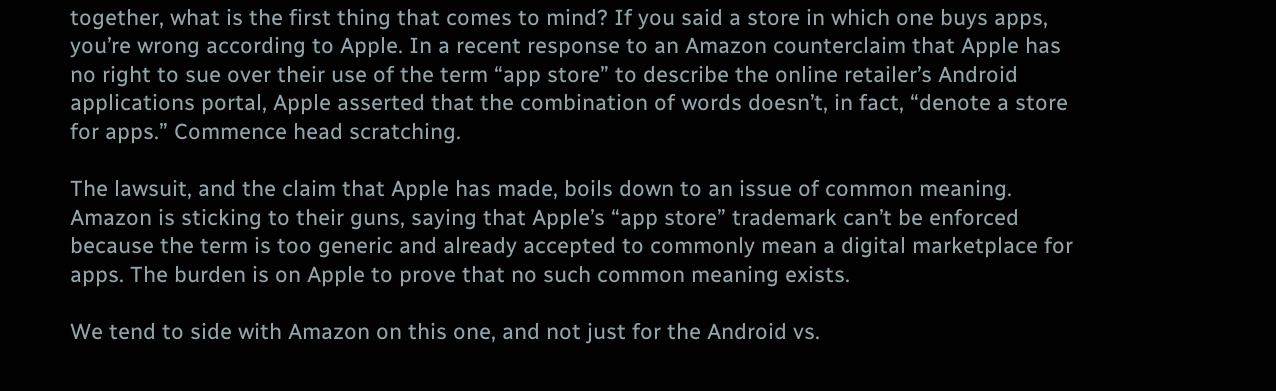together, what is the first thing that comes to mind? If you said a store in which one buys apps, you’re wrong according to Apple. In a recent response to an Amazon counterclaim that Apple has no right to sue over their use of the term “app store” to describe the online retailer’s Android applications portal, Apple asserted that the combination of words doesn’t, in fact, “denote a store for apps.” Commence head scratching.

The lawsuit, and the claim that Apple has made, boils down to an issue of common meaning. Amazon is sticking to their guns, saying that Apple’s “app store” trademark can’t be enforced because the term is too generic and already accepted to commonly mean a digital marketplace for apps. The burden is on Apple to prove that no such common meaning exists.

We tend to side with Amazon on this one, and not just for the Android vs.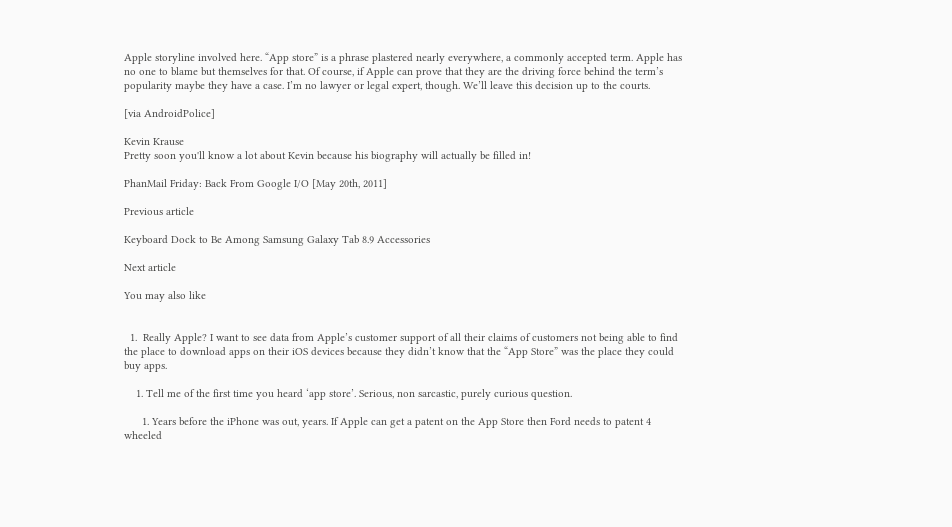Apple storyline involved here. “App store” is a phrase plastered nearly everywhere, a commonly accepted term. Apple has no one to blame but themselves for that. Of course, if Apple can prove that they are the driving force behind the term’s popularity maybe they have a case. I’m no lawyer or legal expert, though. We’ll leave this decision up to the courts.

[via AndroidPolice]

Kevin Krause
Pretty soon you'll know a lot about Kevin because his biography will actually be filled in!

PhanMail Friday: Back From Google I/O [May 20th, 2011]

Previous article

Keyboard Dock to Be Among Samsung Galaxy Tab 8.9 Accessories

Next article

You may also like


  1.  Really Apple? I want to see data from Apple’s customer support of all their claims of customers not being able to find the place to download apps on their iOS devices because they didn’t know that the “App Store” was the place they could buy apps.

    1. Tell me of the first time you heard ‘app store’. Serious, non sarcastic, purely curious question.

      1. Years before the iPhone was out, years. If Apple can get a patent on the App Store then Ford needs to patent 4 wheeled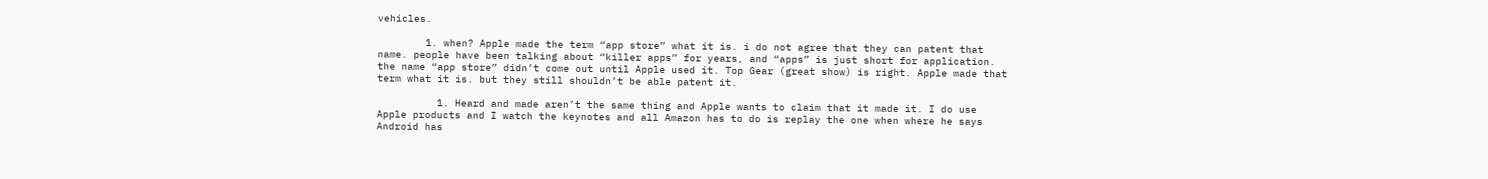vehicles.

        1. when? Apple made the term “app store” what it is. i do not agree that they can patent that name. people have been talking about “killer apps” for years, and “apps” is just short for application. the name “app store” didn’t come out until Apple used it. Top Gear (great show) is right. Apple made that term what it is. but they still shouldn’t be able patent it.

          1. Heard and made aren’t the same thing and Apple wants to claim that it made it. I do use Apple products and I watch the keynotes and all Amazon has to do is replay the one when where he says Android has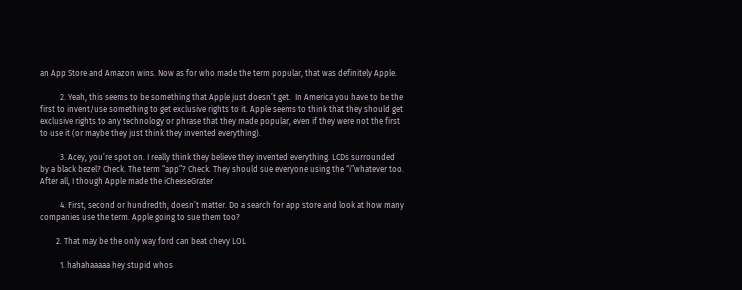an App Store and Amazon wins. Now as for who made the term popular, that was definitely Apple.

          2. Yeah, this seems to be something that Apple just doesn’t get.  In America you have to be the first to invent/use something to get exclusive rights to it. Apple seems to think that they should get exclusive rights to any technology or phrase that they made popular, even if they were not the first to use it (or maybe they just think they invented everything).

          3. Acey, you’re spot on. I really think they believe they invented everything. LCDs surrounded by a black bezel? Check. The term “app”? Check. They should sue everyone using the “i”whatever too. After all, I though Apple made the iCheeseGrater

          4. First, second or hundredth, doesn’t matter. Do a search for app store and look at how many companies use the term. Apple going to sue them too?

        2. That may be the only way ford can beat chevy LOL

          1. hahahaaaaa hey stupid whos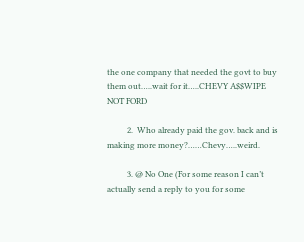the one company that needed the govt to buy them out…..wait for it…..CHEVY A$$WIPE NOT FORD

          2.  Who already paid the gov. back and is making more money?……Chevy…..weird.

          3. @ No One (For some reason I can’t actually send a reply to you for some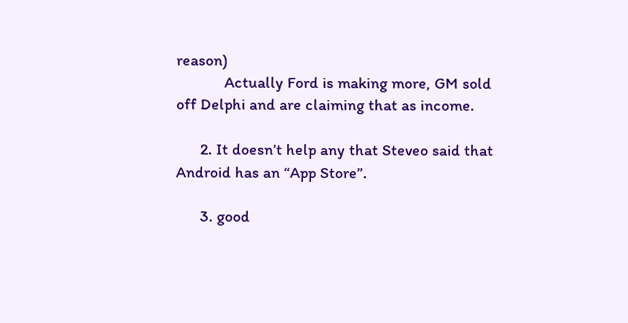reason)
            Actually Ford is making more, GM sold off Delphi and are claiming that as income.

      2. It doesn’t help any that Steveo said that Android has an “App Store”.

      3. good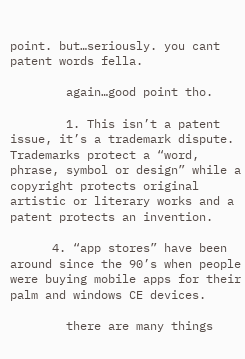point. but…seriously. you cant patent words fella.

        again…good point tho.

        1. This isn’t a patent issue, it’s a trademark dispute.  Trademarks protect a “word, phrase, symbol or design” while a copyright protects original artistic or literary works and a patent protects an invention.

      4. “app stores” have been around since the 90’s when people were buying mobile apps for their palm and windows CE devices.

        there are many things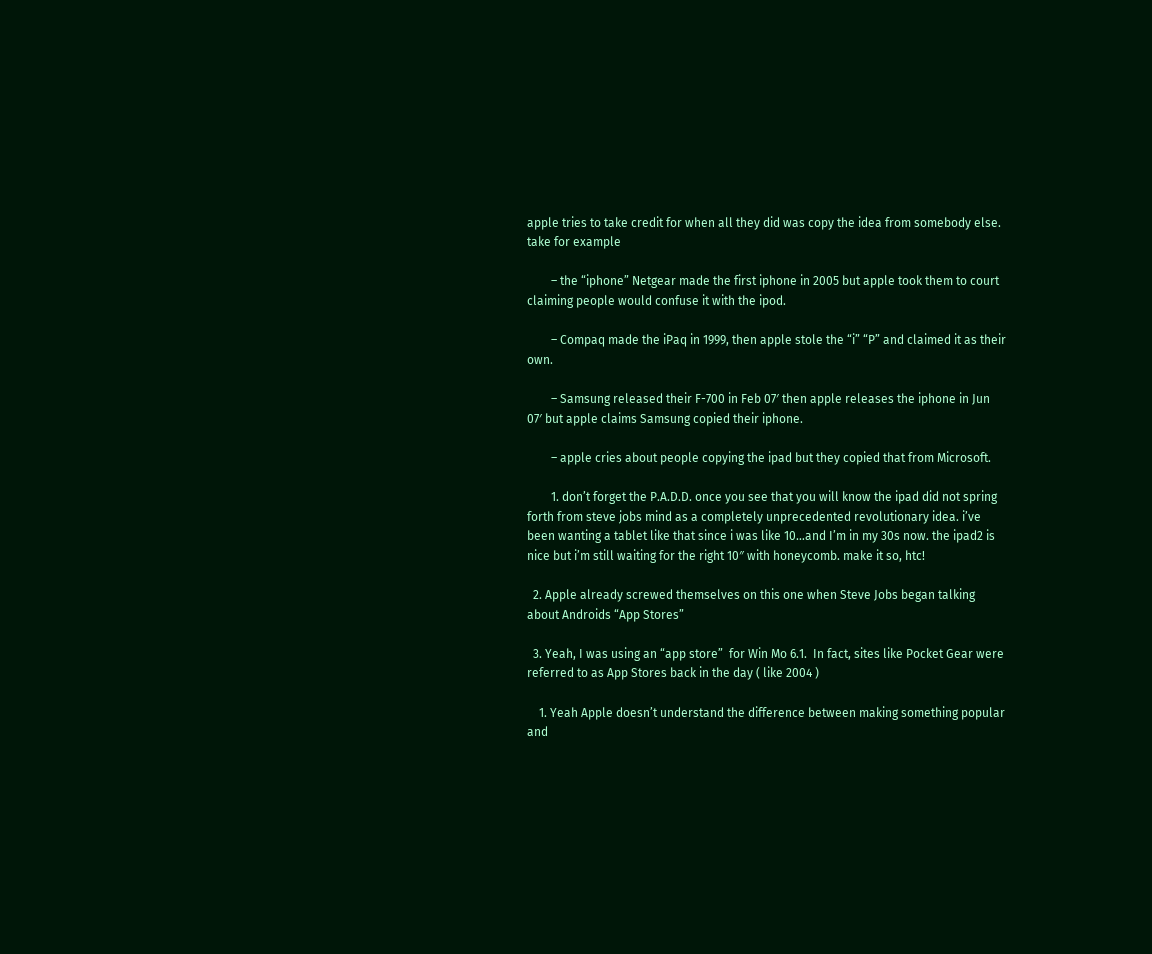apple tries to take credit for when all they did was copy the idea from somebody else.  take for example

        – the “iphone” Netgear made the first iphone in 2005 but apple took them to court claiming people would confuse it with the ipod.

        – Compaq made the iPaq in 1999, then apple stole the “i” “P” and claimed it as their own.

        – Samsung released their F-700 in Feb 07′ then apple releases the iphone in Jun 07′ but apple claims Samsung copied their iphone.

        – apple cries about people copying the ipad but they copied that from Microsoft.

        1. don’t forget the P.A.D.D. once you see that you will know the ipad did not spring forth from steve jobs mind as a completely unprecedented revolutionary idea. i’ve been wanting a tablet like that since i was like 10…and I’m in my 30s now. the ipad2 is nice but i’m still waiting for the right 10″ with honeycomb. make it so, htc!

  2. Apple already screwed themselves on this one when Steve Jobs began talking about Androids “App Stores”

  3. Yeah, I was using an “app store”  for Win Mo 6.1.  In fact, sites like Pocket Gear were referred to as App Stores back in the day ( like 2004 )

    1. Yeah Apple doesn’t understand the difference between making something popular and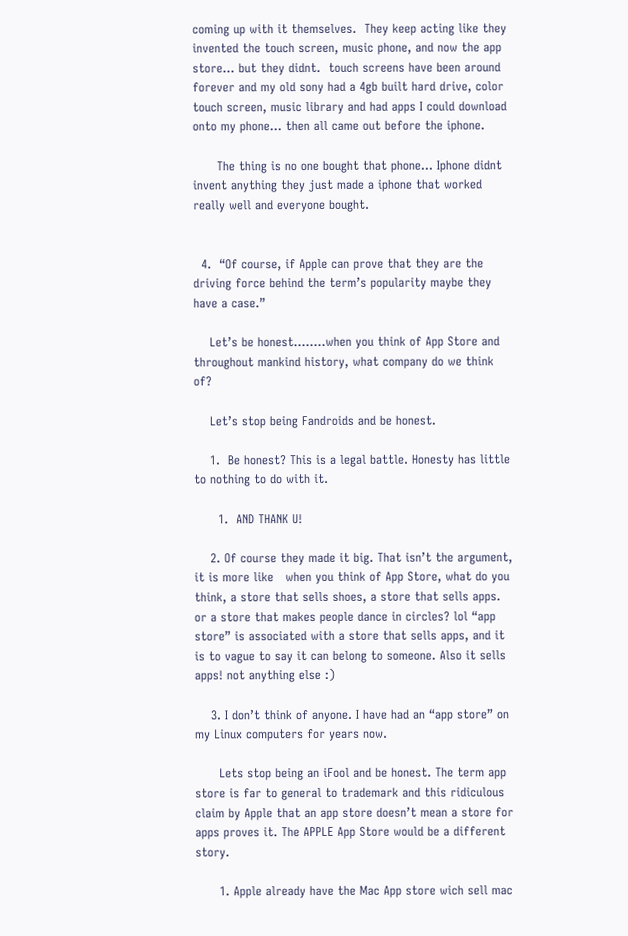coming up with it themselves.  They keep acting like they invented the touch screen, music phone, and now the app store… but they didnt.  touch screens have been around forever and my old sony had a 4gb built hard drive, color touch screen, music library and had apps I could download onto my phone… then all came out before the iphone.

      The thing is no one bought that phone… Iphone didnt invent anything they just made a iphone that worked really well and everyone bought.


  4.  “Of course, if Apple can prove that they are the driving force behind the term’s popularity maybe they have a case.”

    Let’s be honest……..when you think of App Store and throughout mankind history, what company do we think of?

    Let’s stop being Fandroids and be honest.

    1.  Be honest? This is a legal battle. Honesty has little to nothing to do with it.

      1.  AND THANK U!

    2. Of course they made it big. That isn’t the argument, it is more like   when you think of App Store, what do you think, a store that sells shoes, a store that sells apps. or a store that makes people dance in circles? lol “app store” is associated with a store that sells apps, and it is to vague to say it can belong to someone. Also it sells apps! not anything else :)

    3. I don’t think of anyone. I have had an “app store” on my Linux computers for years now.

      Lets stop being an iFool and be honest. The term app store is far to general to trademark and this ridiculous claim by Apple that an app store doesn’t mean a store for apps proves it. The APPLE App Store would be a different story.

      1. Apple already have the Mac App store wich sell mac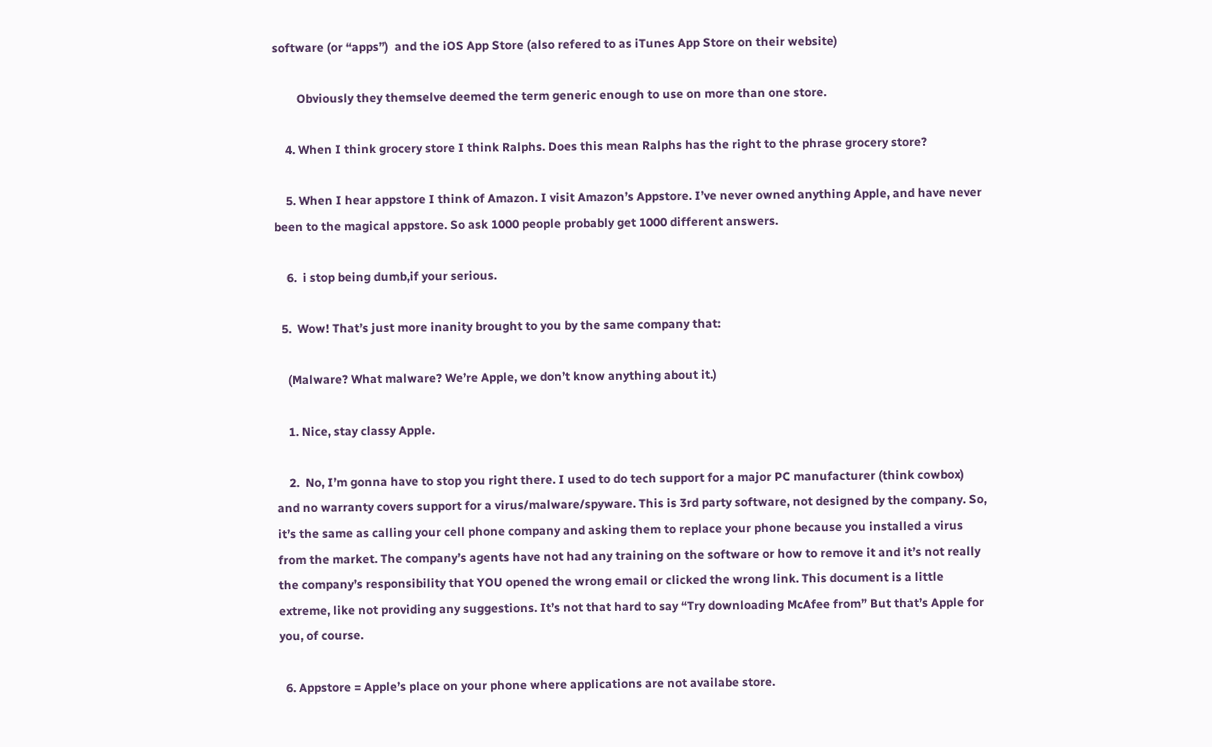software (or “apps”)  and the iOS App Store (also refered to as iTunes App Store on their website)

        Obviously they themselve deemed the term generic enough to use on more than one store.

    4. When I think grocery store I think Ralphs. Does this mean Ralphs has the right to the phrase grocery store?

    5. When I hear appstore I think of Amazon. I visit Amazon’s Appstore. I’ve never owned anything Apple, and have never been to the magical appstore. So ask 1000 people probably get 1000 different answers.

    6.  i stop being dumb,if your serious.

  5.  Wow! That’s just more inanity brought to you by the same company that:

    (Malware? What malware? We’re Apple, we don’t know anything about it.)

    1. Nice, stay classy Apple.

    2.  No, I’m gonna have to stop you right there. I used to do tech support for a major PC manufacturer (think cowbox) and no warranty covers support for a virus/malware/spyware. This is 3rd party software, not designed by the company. So, it’s the same as calling your cell phone company and asking them to replace your phone because you installed a virus from the market. The company’s agents have not had any training on the software or how to remove it and it’s not really the company’s responsibility that YOU opened the wrong email or clicked the wrong link. This document is a little extreme, like not providing any suggestions. It’s not that hard to say “Try downloading McAfee from” But that’s Apple for you, of course.

  6. Appstore = Apple’s place on your phone where applications are not availabe store.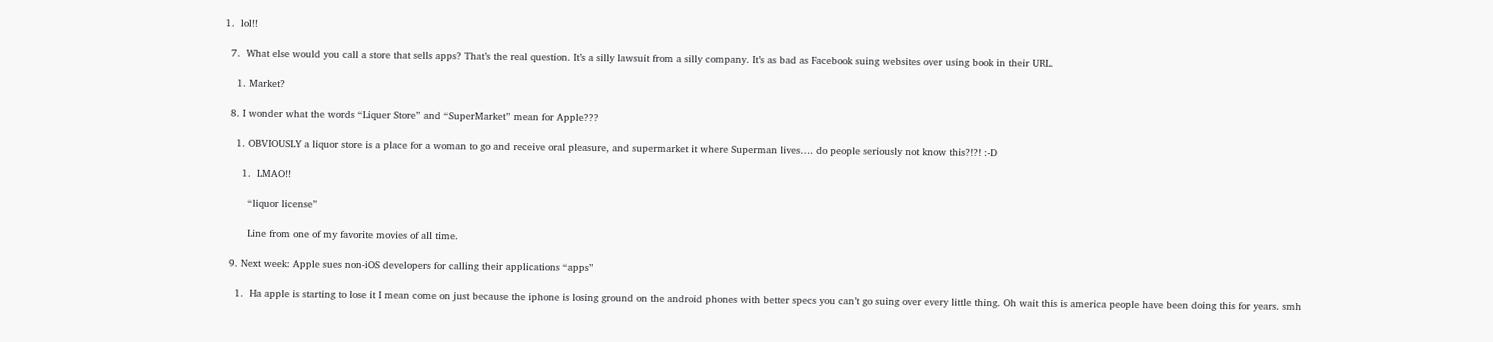1.  lol!!

  7.  What else would you call a store that sells apps? That’s the real question. It’s a silly lawsuit from a silly company. It’s as bad as Facebook suing websites over using book in their URL.

    1. Market?

  8. I wonder what the words “Liquer Store” and “SuperMarket” mean for Apple???

    1. OBVIOUSLY a liquor store is a place for a woman to go and receive oral pleasure, and supermarket it where Superman lives…. do people seriously not know this?!?! :-D

      1.  LMAO!!

        “liquor license”

        Line from one of my favorite movies of all time.

  9. Next week: Apple sues non-iOS developers for calling their applications “apps”

    1.  Ha apple is starting to lose it I mean come on just because the iphone is losing ground on the android phones with better specs you can’t go suing over every little thing. Oh wait this is america people have been doing this for years. smh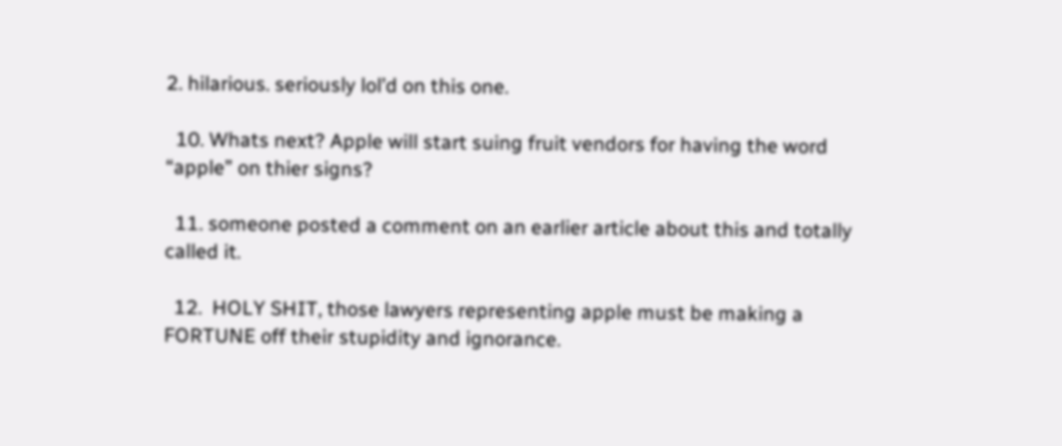2. hilarious. seriously lol’d on this one.

  10. Whats next? Apple will start suing fruit vendors for having the word “apple” on thier signs?

  11. someone posted a comment on an earlier article about this and totally called it.

  12.  HOLY SHIT, those lawyers representing apple must be making a FORTUNE off their stupidity and ignorance.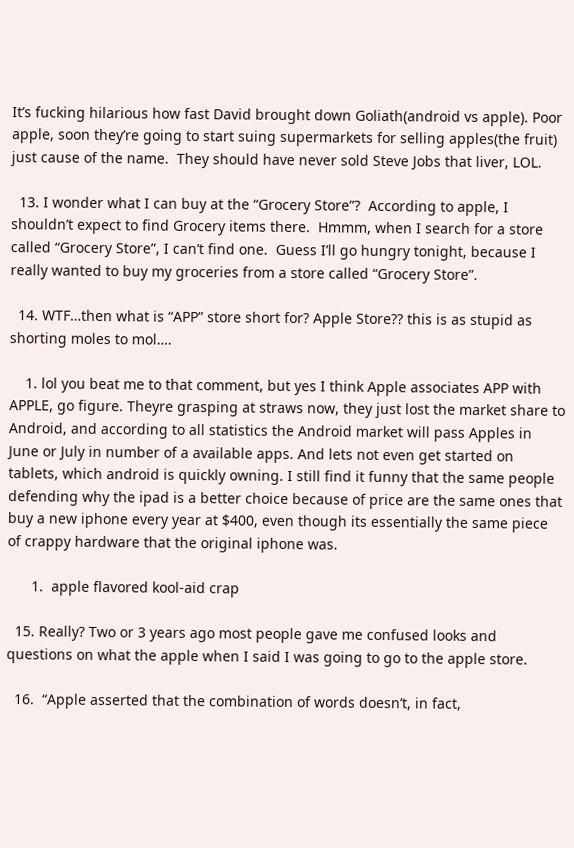It’s fucking hilarious how fast David brought down Goliath(android vs apple). Poor apple, soon they’re going to start suing supermarkets for selling apples(the fruit) just cause of the name.  They should have never sold Steve Jobs that liver, LOL.

  13. I wonder what I can buy at the “Grocery Store”?  According to apple, I shouldn’t expect to find Grocery items there.  Hmmm, when I search for a store called “Grocery Store”, I can’t find one.  Guess I’ll go hungry tonight, because I really wanted to buy my groceries from a store called “Grocery Store”.

  14. WTF…then what is “APP” store short for? Apple Store?? this is as stupid as shorting moles to mol….

    1. lol you beat me to that comment, but yes I think Apple associates APP with APPLE, go figure. Theyre grasping at straws now, they just lost the market share to Android, and according to all statistics the Android market will pass Apples in June or July in number of a available apps. And lets not even get started on tablets, which android is quickly owning. I still find it funny that the same people defending why the ipad is a better choice because of price are the same ones that buy a new iphone every year at $400, even though its essentially the same piece of crappy hardware that the original iphone was.

      1.  apple flavored kool-aid crap

  15. Really? Two or 3 years ago most people gave me confused looks and questions on what the apple when I said I was going to go to the apple store.

  16.  “Apple asserted that the combination of words doesn’t, in fact,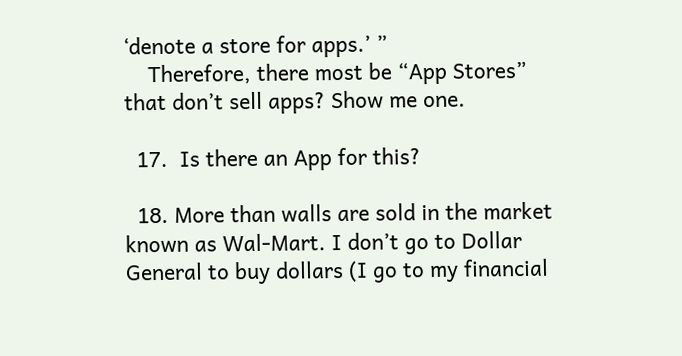‘denote a store for apps.’ ”
    Therefore, there most be “App Stores” that don’t sell apps? Show me one.

  17.  Is there an App for this?

  18. More than walls are sold in the market known as Wal-Mart. I don’t go to Dollar General to buy dollars (I go to my financial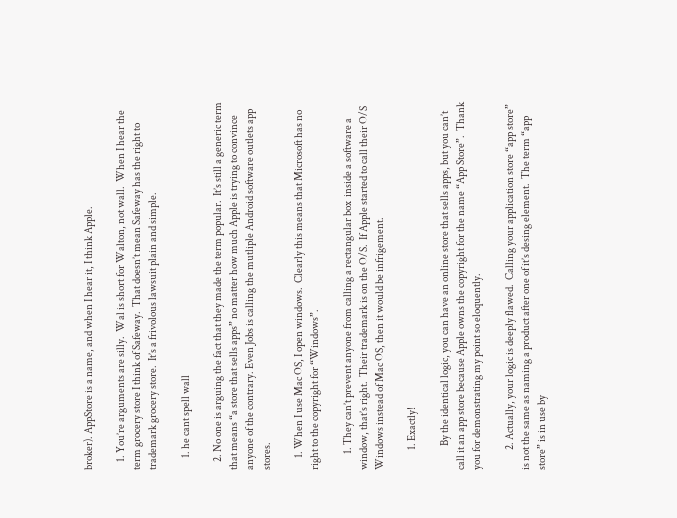broker). AppStore is a name, and when I hear it, I think Apple.

    1. You’re arguments are silly.  Wal is short for Walton, not wall.  When I hear the term grocery store I think of Safeway.  That doesn’t mean Safeway has the right to trademark grocery store.  It’s a frivolous lawsuit plain and simple.

      1. he cant spell wall

    2. No one is arguing the fact that they made the term popular.  It’s still a generic term that means “a store that sells apps” no matter how much Apple is trying to convince anyone of the contrary. Even Jobs is calling the mutliple Android software outlets app stores.

      1. When I use Mac OS, I open windows.  Clearly this means that Microsoft has no right to the copyright for “Windows”.

        1. They can’t prevent anyone from calling a rectangular box  inside a software a window, that’s right.  Their trademark is on the O/S.  If Apple started to call their O/S Windows instead of Mac OS, then it would be infrigement.

          1. Exactly!

            By the identical logic, you can have an online store that sells apps, but you can’t call it an app store because Apple owns the copyright for the name “App Store”.  Thank you for demonstrating my point so eloquently.

          2. Actually, your logic is deeply flawed.  Calling your application store “app store” is not the same as naming a product after one of it’s desing element.  The term “app store” is in use by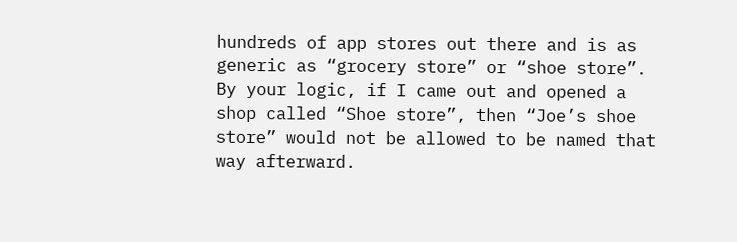hundreds of app stores out there and is as generic as “grocery store” or “shoe store”.  By your logic, if I came out and opened a shop called “Shoe store”, then “Joe’s shoe store” would not be allowed to be named that way afterward.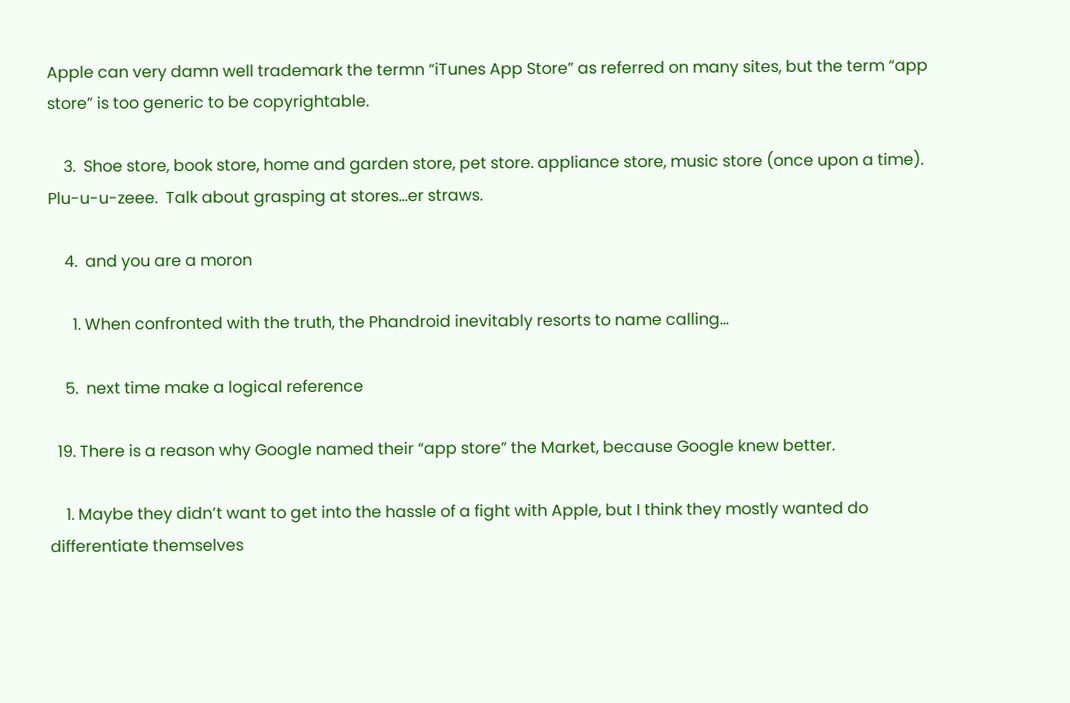Apple can very damn well trademark the termn “iTunes App Store” as referred on many sites, but the term “app store” is too generic to be copyrightable.

    3.  Shoe store, book store, home and garden store, pet store. appliance store, music store (once upon a time).  Plu-u-u-zeee.  Talk about grasping at stores…er straws.

    4.  and you are a moron

      1. When confronted with the truth, the Phandroid inevitably resorts to name calling…

    5.  next time make a logical reference

  19. There is a reason why Google named their “app store” the Market, because Google knew better.

    1. Maybe they didn’t want to get into the hassle of a fight with Apple, but I think they mostly wanted do differentiate themselves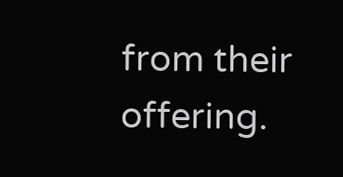from their offering.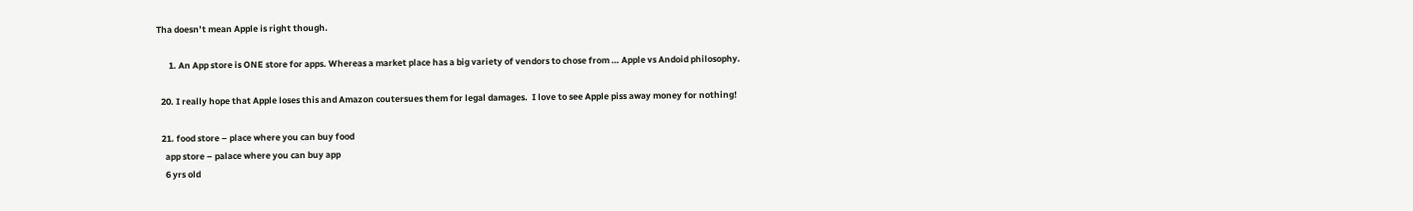Tha doesn’t mean Apple is right though.

      1. An App store is ONE store for apps. Whereas a market place has a big variety of vendors to chose from … Apple vs Andoid philosophy.

  20. I really hope that Apple loses this and Amazon coutersues them for legal damages.  I love to see Apple piss away money for nothing!

  21. food store – place where you can buy food
    app store – palace where you can buy app
    6 yrs old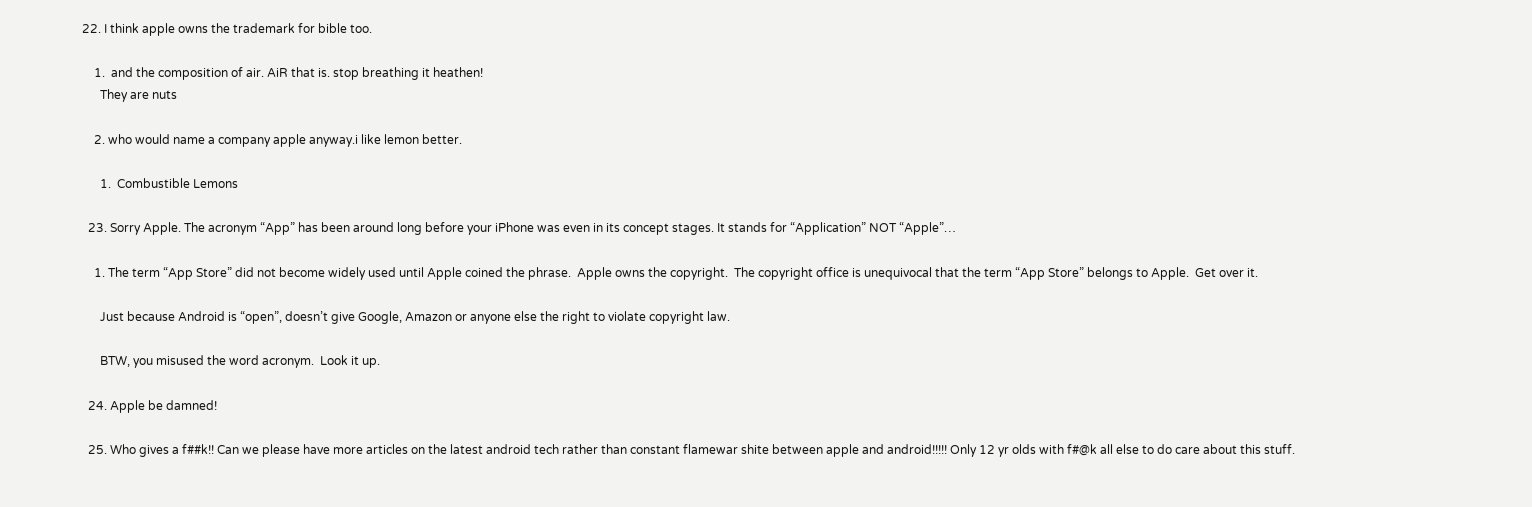22. I think apple owns the trademark for bible too.

    1.  and the composition of air. AiR that is. stop breathing it heathen!
      They are nuts

    2. who would name a company apple anyway.i like lemon better.

      1.  Combustible Lemons

  23. Sorry Apple. The acronym “App” has been around long before your iPhone was even in its concept stages. It stands for “Application” NOT “Apple”…

    1. The term “App Store” did not become widely used until Apple coined the phrase.  Apple owns the copyright.  The copyright office is unequivocal that the term “App Store” belongs to Apple.  Get over it.

      Just because Android is “open”, doesn’t give Google, Amazon or anyone else the right to violate copyright law.

      BTW, you misused the word acronym.  Look it up.

  24. Apple be damned!

  25. Who gives a f##k!! Can we please have more articles on the latest android tech rather than constant flamewar shite between apple and android!!!!! Only 12 yr olds with f#@k all else to do care about this stuff.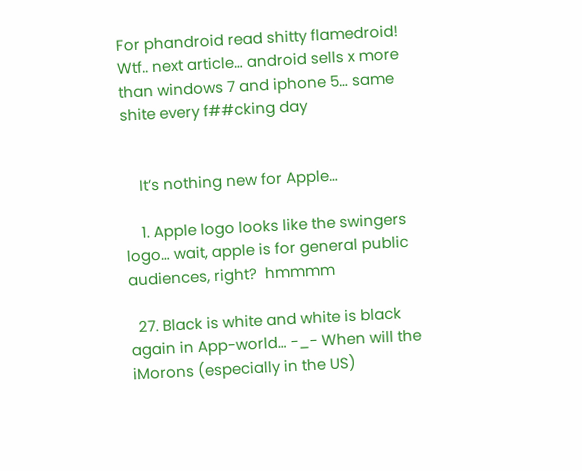For phandroid read shitty flamedroid! Wtf.. next article… android sells x more than windows 7 and iphone 5… same shite every f##cking day


    It’s nothing new for Apple…

    1. Apple logo looks like the swingers logo… wait, apple is for general public audiences, right?  hmmmm

  27. Black is white and white is black again in App-world… -_- When will the iMorons (especially in the US)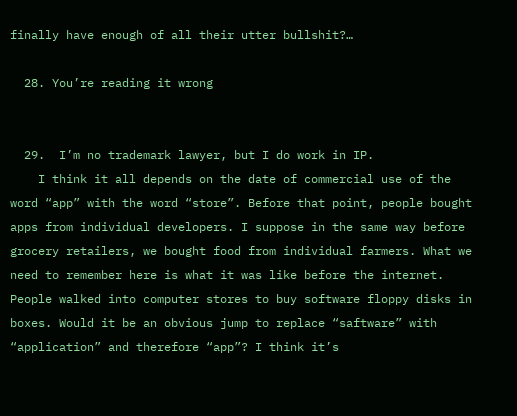finally have enough of all their utter bullshit?…

  28. You’re reading it wrong


  29.  I’m no trademark lawyer, but I do work in IP.
    I think it all depends on the date of commercial use of the word “app” with the word “store”. Before that point, people bought apps from individual developers. I suppose in the same way before grocery retailers, we bought food from individual farmers. What we need to remember here is what it was like before the internet. People walked into computer stores to buy software floppy disks in boxes. Would it be an obvious jump to replace “saftware” with “application” and therefore “app”? I think it’s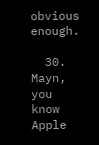obvious enough.

  30.  Mayn, you know Apple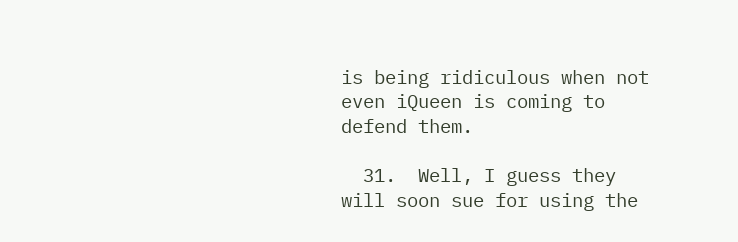is being ridiculous when not even iQueen is coming to defend them.

  31.  Well, I guess they will soon sue for using the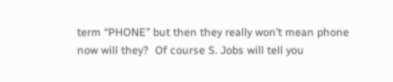term “PHONE” but then they really won’t mean phone now will they?  Of course S. Jobs will tell you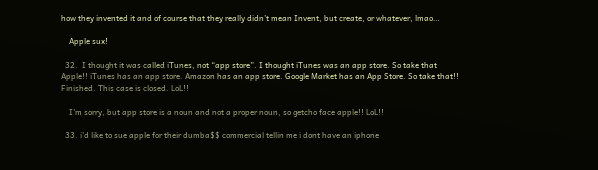how they invented it and of course that they really didn’t mean Invent, but create, or whatever, lmao…

    Apple sux!

  32.  I thought it was called iTunes, not “app store”. I thought iTunes was an app store. So take that Apple!! iTunes has an app store. Amazon has an app store. Google Market has an App Store. So take that!! Finished. This case is closed. LoL!!

    I’m sorry, but app store is a noun and not a proper noun, so getcho face apple!! LoL!!

  33. i’d like to sue apple for their dumba$$ commercial tellin me i dont have an iphone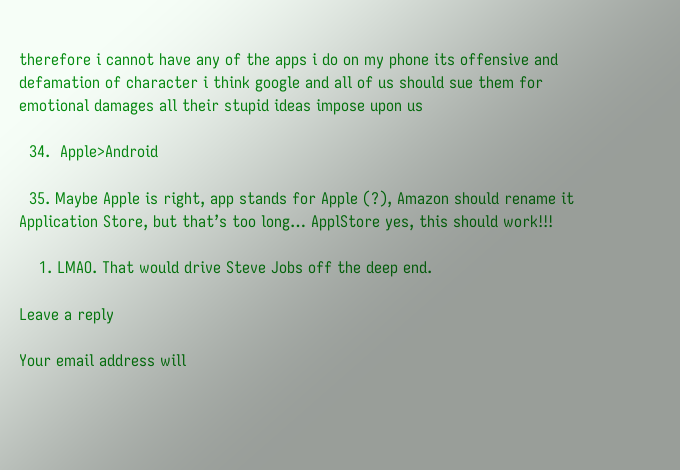therefore i cannot have any of the apps i do on my phone its offensive and defamation of character i think google and all of us should sue them for emotional damages all their stupid ideas impose upon us

  34.  Apple>Android

  35. Maybe Apple is right, app stands for Apple (?), Amazon should rename it Application Store, but that’s too long… ApplStore yes, this should work!!!

    1. LMAO. That would drive Steve Jobs off the deep end.

Leave a reply

Your email address will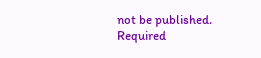not be published. Required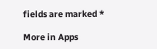fields are marked *

More in Apps